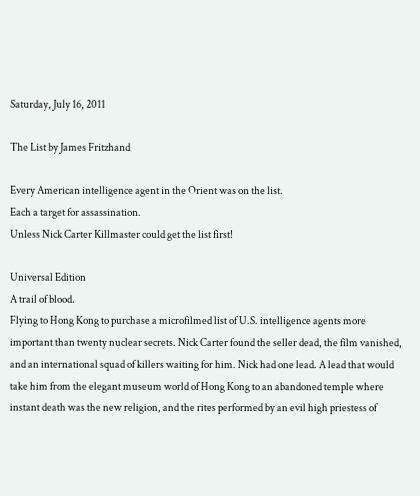Saturday, July 16, 2011

The List by James Fritzhand

Every American intelligence agent in the Orient was on the list.
Each a target for assassination.
Unless Nick Carter Killmaster could get the list first!

Universal Edition
A trail of blood.
Flying to Hong Kong to purchase a microfilmed list of U.S. intelligence agents more important than twenty nuclear secrets. Nick Carter found the seller dead, the film vanished, and an international squad of killers waiting for him. Nick had one lead. A lead that would take him from the elegant museum world of Hong Kong to an abandoned temple where instant death was the new religion, and the rites performed by an evil high priestess of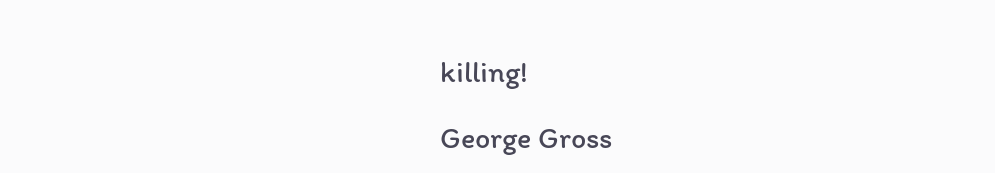killing!

George Gross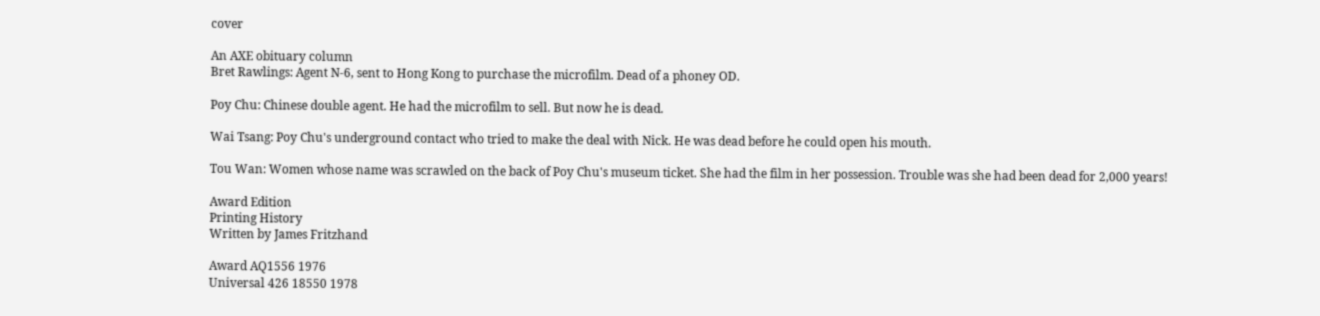cover

An AXE obituary column
Bret Rawlings: Agent N-6, sent to Hong Kong to purchase the microfilm. Dead of a phoney OD.

Poy Chu: Chinese double agent. He had the microfilm to sell. But now he is dead.

Wai Tsang: Poy Chu's underground contact who tried to make the deal with Nick. He was dead before he could open his mouth.

Tou Wan: Women whose name was scrawled on the back of Poy Chu's museum ticket. She had the film in her possession. Trouble was she had been dead for 2,000 years!

Award Edition
Printing History
Written by James Fritzhand

Award AQ1556 1976
Universal 426 18550 1978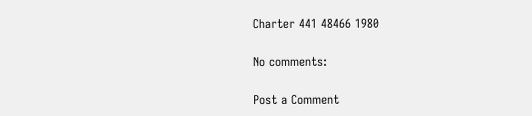Charter 441 48466 1980

No comments:

Post a Comment